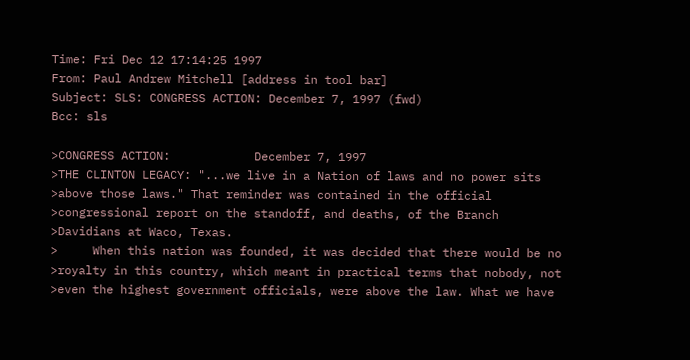Time: Fri Dec 12 17:14:25 1997
From: Paul Andrew Mitchell [address in tool bar]
Subject: SLS: CONGRESS ACTION: December 7, 1997 (fwd)
Bcc: sls

>CONGRESS ACTION:            December 7, 1997
>THE CLINTON LEGACY: "...we live in a Nation of laws and no power sits
>above those laws." That reminder was contained in the official
>congressional report on the standoff, and deaths, of the Branch
>Davidians at Waco, Texas.
>     When this nation was founded, it was decided that there would be no
>royalty in this country, which meant in practical terms that nobody, not
>even the highest government officials, were above the law. What we have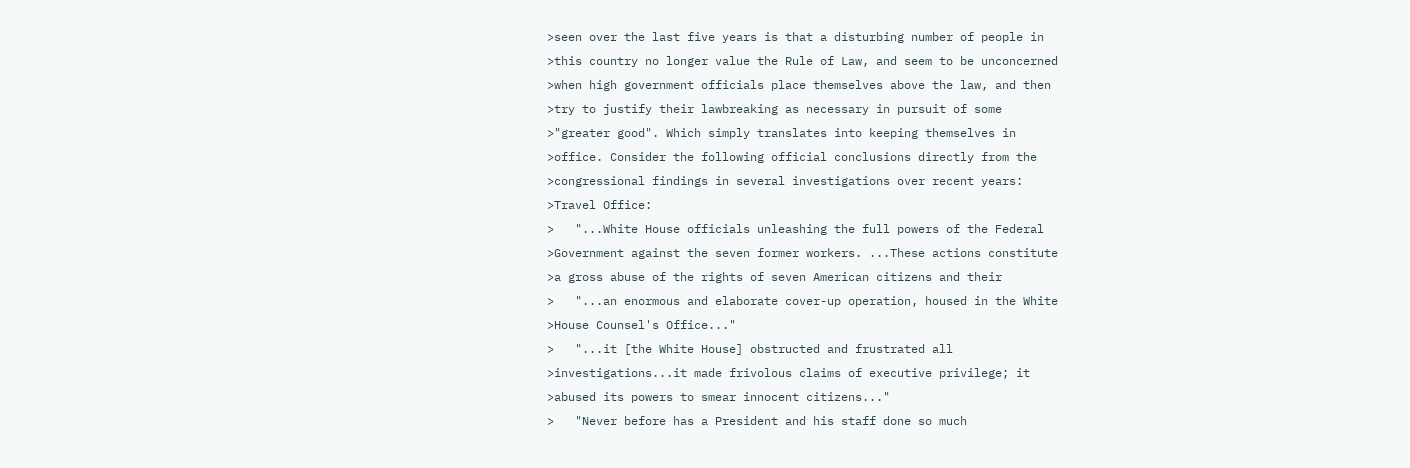>seen over the last five years is that a disturbing number of people in
>this country no longer value the Rule of Law, and seem to be unconcerned
>when high government officials place themselves above the law, and then
>try to justify their lawbreaking as necessary in pursuit of some
>"greater good". Which simply translates into keeping themselves in
>office. Consider the following official conclusions directly from the
>congressional findings in several investigations over recent years:
>Travel Office:
>   "...White House officials unleashing the full powers of the Federal
>Government against the seven former workers. ...These actions constitute
>a gross abuse of the rights of seven American citizens and their
>   "...an enormous and elaborate cover-up operation, housed in the White
>House Counsel's Office..."
>   "...it [the White House] obstructed and frustrated all
>investigations...it made frivolous claims of executive privilege; it
>abused its powers to smear innocent citizens..."
>   "Never before has a President and his staff done so much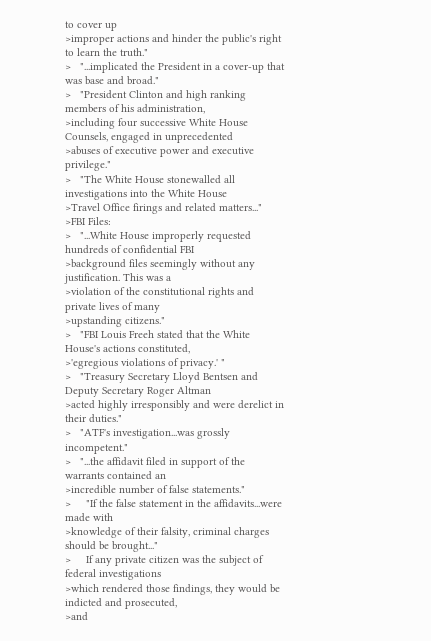to cover up
>improper actions and hinder the public's right to learn the truth."
>   "...implicated the President in a cover-up that was base and broad."
>   "President Clinton and high ranking members of his administration,
>including four successive White House Counsels, engaged in unprecedented
>abuses of executive power and executive privilege."
>   "The White House stonewalled all investigations into the White House
>Travel Office firings and related matters..."
>FBI Files:
>   "...White House improperly requested hundreds of confidential FBI
>background files seemingly without any justification. This was a
>violation of the constitutional rights and private lives of many
>upstanding citizens."
>   "FBI Louis Freeh stated that the White House's actions constituted,
>'egregious violations of privacy.' "
>   "Treasury Secretary Lloyd Bentsen and Deputy Secretary Roger Altman
>acted highly irresponsibly and were derelict in their duties."
>   "ATF's investigation...was grossly incompetent."
>   "...the affidavit filed in support of the warrants contained an
>incredible number of false statements."
>     "If the false statement in the affidavits...were made with
>knowledge of their falsity, criminal charges should be brought..."
>     If any private citizen was the subject of federal investigations
>which rendered those findings, they would be indicted and prosecuted,
>and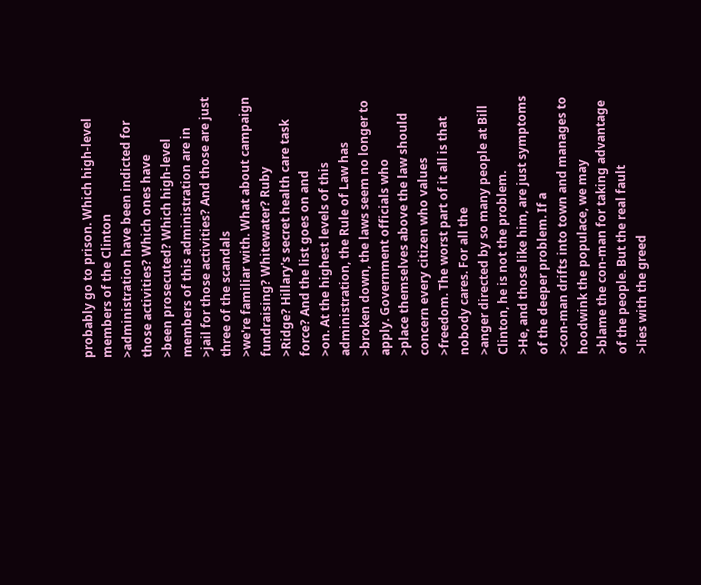probably go to prison. Which high-level members of the Clinton
>administration have been indicted for those activities? Which ones have
>been prosecuted? Which high-level members of this administration are in
>jail for those activities? And those are just three of the scandals
>we're familiar with. What about campaign fundraising? Whitewater? Ruby
>Ridge? Hillary's secret health care task force? And the list goes on and
>on. At the highest levels of this administration, the Rule of Law has
>broken down, the laws seem no longer to apply. Government officials who
>place themselves above the law should concern every citizen who values
>freedom. The worst part of it all is that nobody cares. For all the
>anger directed by so many people at Bill Clinton, he is not the problem.
>He, and those like him, are just symptoms of the deeper problem. If a
>con-man drifts into town and manages to hoodwink the populace, we may
>blame the con-man for taking advantage of the people. But the real fault
>lies with the greed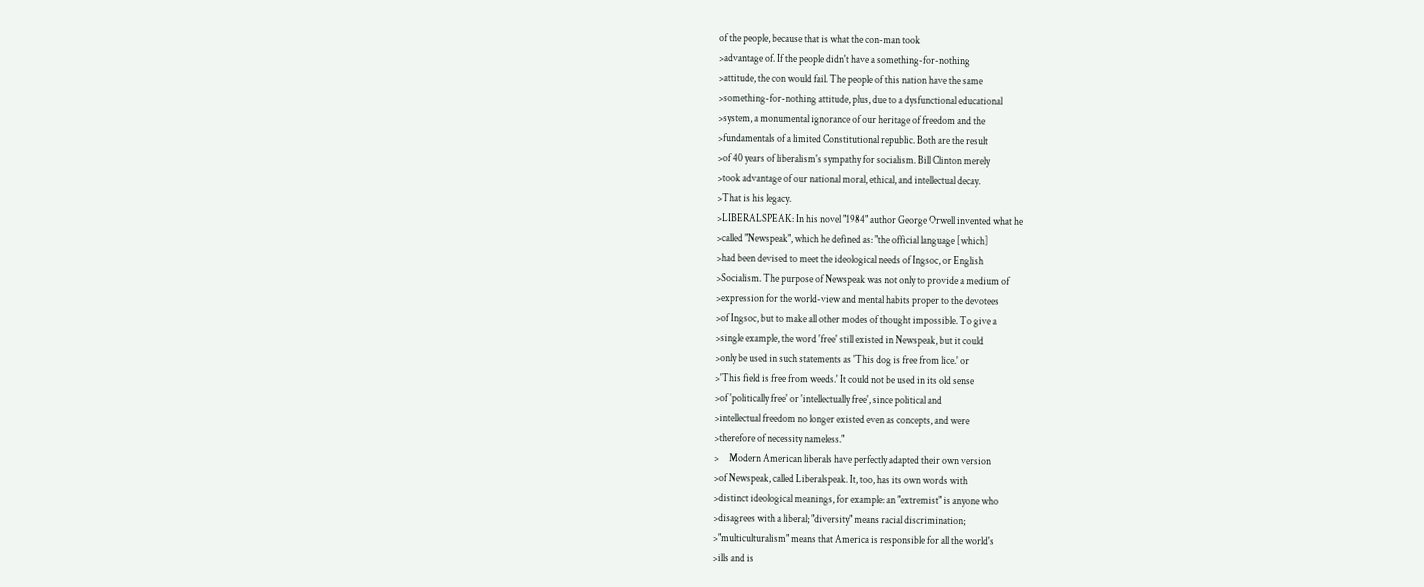of the people, because that is what the con-man took
>advantage of. If the people didn't have a something-for-nothing
>attitude, the con would fail. The people of this nation have the same
>something-for-nothing attitude, plus, due to a dysfunctional educational
>system, a monumental ignorance of our heritage of freedom and the
>fundamentals of a limited Constitutional republic. Both are the result
>of 40 years of liberalism's sympathy for socialism. Bill Clinton merely
>took advantage of our national moral, ethical, and intellectual decay.
>That is his legacy.
>LIBERALSPEAK: In his novel "1984" author George Orwell invented what he
>called "Newspeak", which he defined as: "the official language [which]
>had been devised to meet the ideological needs of Ingsoc, or English
>Socialism. The purpose of Newspeak was not only to provide a medium of
>expression for the world-view and mental habits proper to the devotees
>of Ingsoc, but to make all other modes of thought impossible. To give a
>single example, the word 'free' still existed in Newspeak, but it could
>only be used in such statements as 'This dog is free from lice.' or
>'This field is free from weeds.' It could not be used in its old sense
>of 'politically free' or 'intellectually free', since political and
>intellectual freedom no longer existed even as concepts, and were
>therefore of necessity nameless."
>     Modern American liberals have perfectly adapted their own version
>of Newspeak, called Liberalspeak. It, too, has its own words with
>distinct ideological meanings, for example: an "extremist" is anyone who
>disagrees with a liberal; "diversity" means racial discrimination;
>"multiculturalism" means that America is responsible for all the world's
>ills and is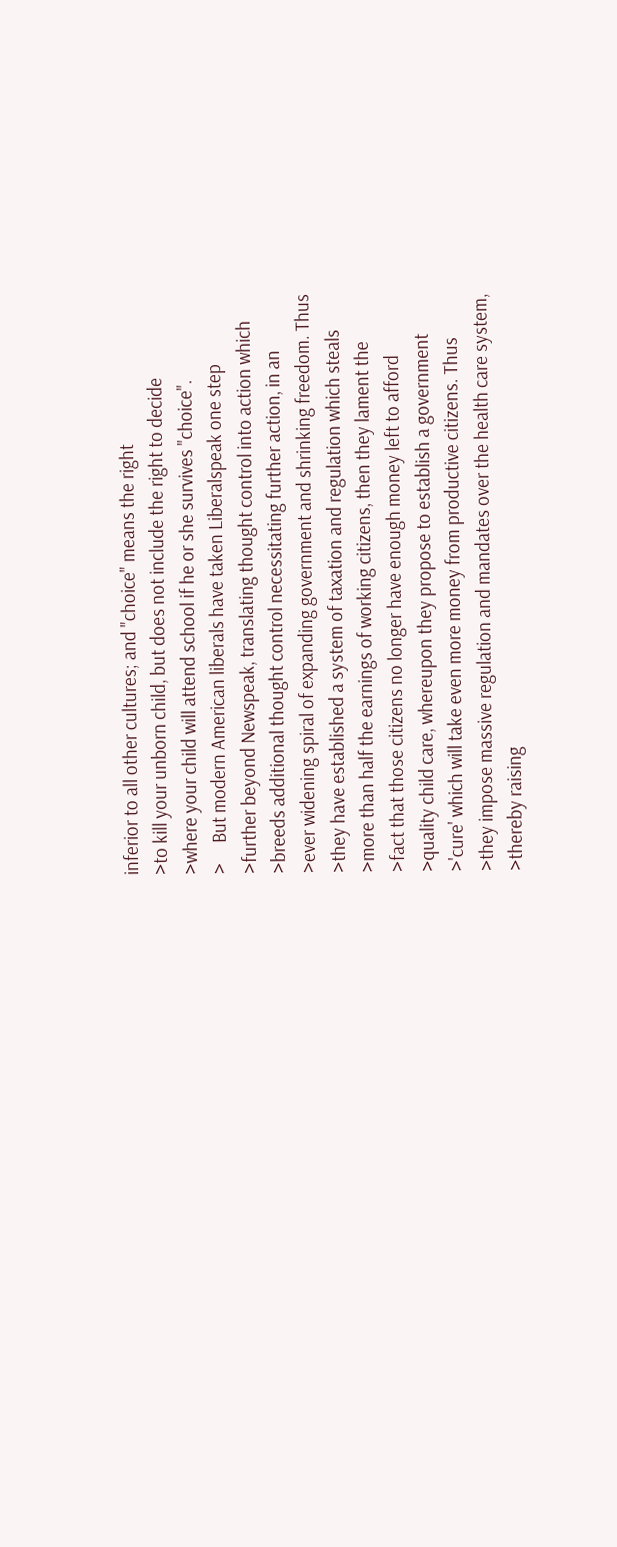inferior to all other cultures; and "choice" means the right
>to kill your unborn child, but does not include the right to decide
>where your child will attend school if he or she survives "choice".
>     But modern American liberals have taken Liberalspeak one step
>further beyond Newspeak, translating thought control into action which
>breeds additional thought control necessitating further action, in an
>ever widening spiral of expanding government and shrinking freedom. Thus
>they have established a system of taxation and regulation which steals
>more than half the earnings of working citizens, then they lament the
>fact that those citizens no longer have enough money left to afford
>quality child care, whereupon they propose to establish a government
>'cure' which will take even more money from productive citizens. Thus
>they impose massive regulation and mandates over the health care system,
>thereby raising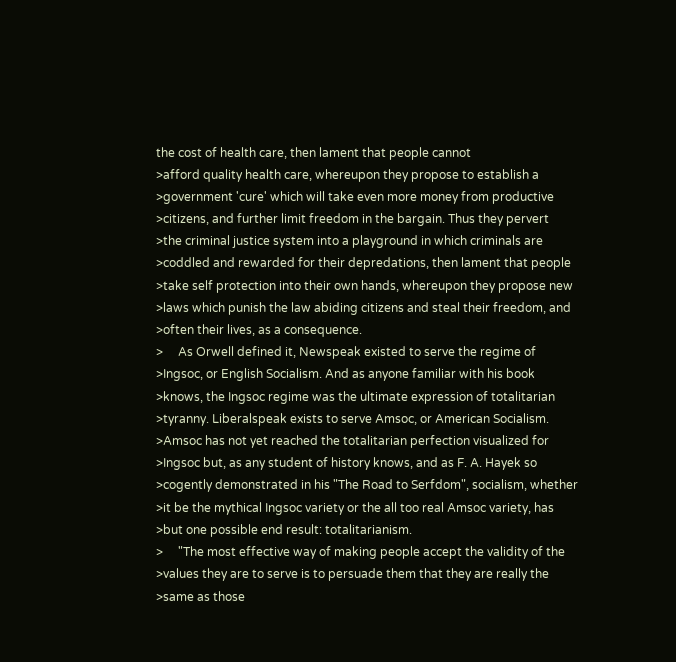the cost of health care, then lament that people cannot
>afford quality health care, whereupon they propose to establish a
>government 'cure' which will take even more money from productive
>citizens, and further limit freedom in the bargain. Thus they pervert
>the criminal justice system into a playground in which criminals are
>coddled and rewarded for their depredations, then lament that people
>take self protection into their own hands, whereupon they propose new
>laws which punish the law abiding citizens and steal their freedom, and
>often their lives, as a consequence.
>     As Orwell defined it, Newspeak existed to serve the regime of
>Ingsoc, or English Socialism. And as anyone familiar with his book
>knows, the Ingsoc regime was the ultimate expression of totalitarian
>tyranny. Liberalspeak exists to serve Amsoc, or American Socialism.
>Amsoc has not yet reached the totalitarian perfection visualized for
>Ingsoc but, as any student of history knows, and as F. A. Hayek so
>cogently demonstrated in his "The Road to Serfdom", socialism, whether
>it be the mythical Ingsoc variety or the all too real Amsoc variety, has
>but one possible end result: totalitarianism.
>     "The most effective way of making people accept the validity of the
>values they are to serve is to persuade them that they are really the
>same as those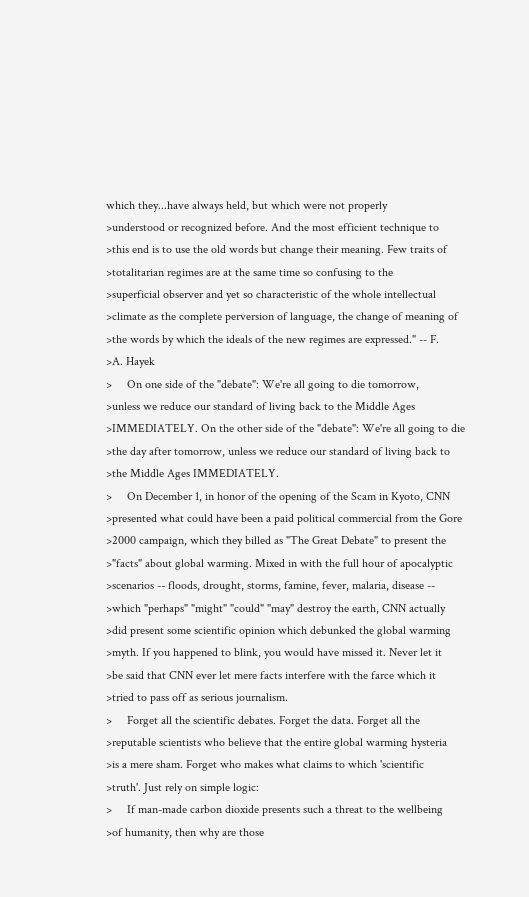which they...have always held, but which were not properly
>understood or recognized before. And the most efficient technique to
>this end is to use the old words but change their meaning. Few traits of
>totalitarian regimes are at the same time so confusing to the
>superficial observer and yet so characteristic of the whole intellectual
>climate as the complete perversion of language, the change of meaning of
>the words by which the ideals of the new regimes are expressed." -- F.
>A. Hayek
>     On one side of the "debate": We're all going to die tomorrow,
>unless we reduce our standard of living back to the Middle Ages
>IMMEDIATELY. On the other side of the "debate": We're all going to die
>the day after tomorrow, unless we reduce our standard of living back to
>the Middle Ages IMMEDIATELY.
>     On December 1, in honor of the opening of the Scam in Kyoto, CNN
>presented what could have been a paid political commercial from the Gore
>2000 campaign, which they billed as "The Great Debate" to present the
>"facts" about global warming. Mixed in with the full hour of apocalyptic
>scenarios -- floods, drought, storms, famine, fever, malaria, disease --
>which "perhaps" "might" "could" "may" destroy the earth, CNN actually
>did present some scientific opinion which debunked the global warming
>myth. If you happened to blink, you would have missed it. Never let it
>be said that CNN ever let mere facts interfere with the farce which it
>tried to pass off as serious journalism.
>     Forget all the scientific debates. Forget the data. Forget all the
>reputable scientists who believe that the entire global warming hysteria
>is a mere sham. Forget who makes what claims to which 'scientific
>truth'. Just rely on simple logic:
>     If man-made carbon dioxide presents such a threat to the wellbeing
>of humanity, then why are those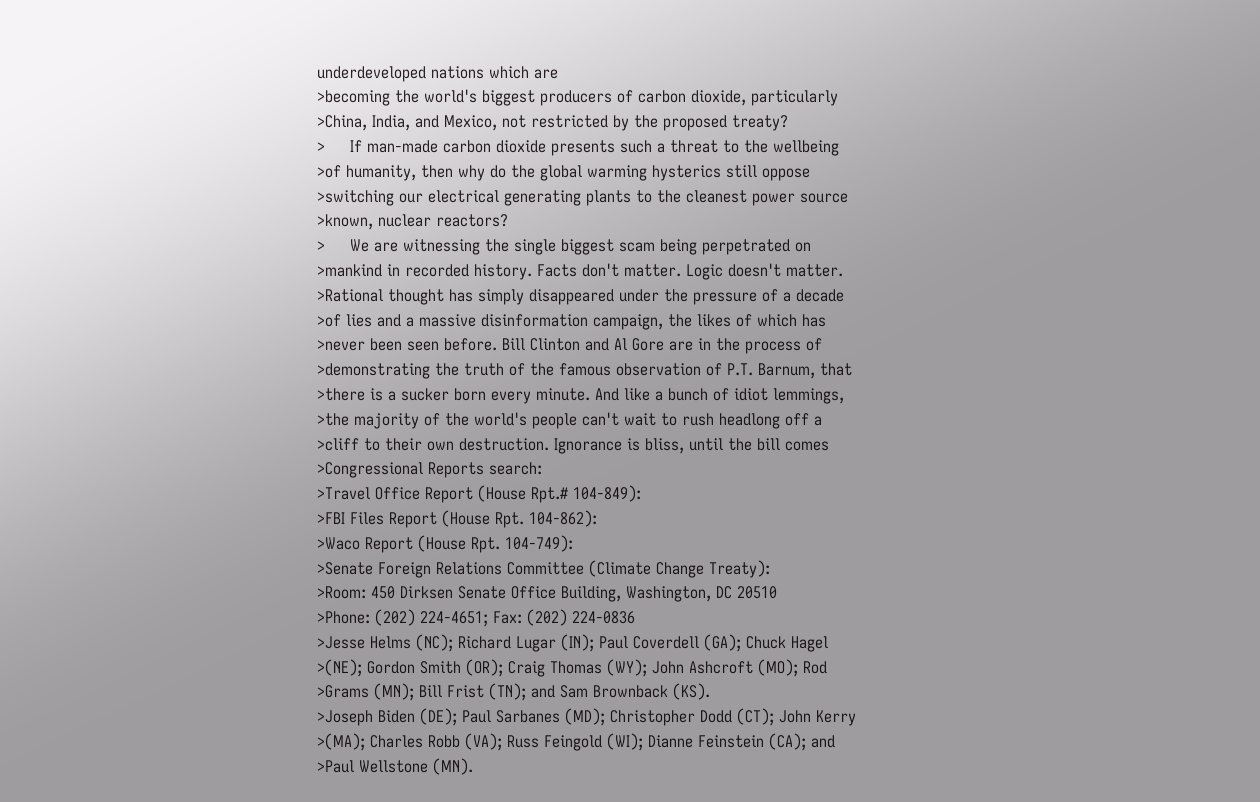underdeveloped nations which are
>becoming the world's biggest producers of carbon dioxide, particularly
>China, India, and Mexico, not restricted by the proposed treaty?
>     If man-made carbon dioxide presents such a threat to the wellbeing
>of humanity, then why do the global warming hysterics still oppose
>switching our electrical generating plants to the cleanest power source
>known, nuclear reactors?
>     We are witnessing the single biggest scam being perpetrated on
>mankind in recorded history. Facts don't matter. Logic doesn't matter.
>Rational thought has simply disappeared under the pressure of a decade
>of lies and a massive disinformation campaign, the likes of which has
>never been seen before. Bill Clinton and Al Gore are in the process of
>demonstrating the truth of the famous observation of P.T. Barnum, that
>there is a sucker born every minute. And like a bunch of idiot lemmings,
>the majority of the world's people can't wait to rush headlong off a
>cliff to their own destruction. Ignorance is bliss, until the bill comes
>Congressional Reports search:
>Travel Office Report (House Rpt.# 104-849):
>FBI Files Report (House Rpt. 104-862):
>Waco Report (House Rpt. 104-749):
>Senate Foreign Relations Committee (Climate Change Treaty):
>Room: 450 Dirksen Senate Office Building, Washington, DC 20510
>Phone: (202) 224-4651; Fax: (202) 224-0836
>Jesse Helms (NC); Richard Lugar (IN); Paul Coverdell (GA); Chuck Hagel
>(NE); Gordon Smith (OR); Craig Thomas (WY); John Ashcroft (MO); Rod
>Grams (MN); Bill Frist (TN); and Sam Brownback (KS).
>Joseph Biden (DE); Paul Sarbanes (MD); Christopher Dodd (CT); John Kerry
>(MA); Charles Robb (VA); Russ Feingold (WI); Dianne Feinstein (CA); and
>Paul Wellstone (MN).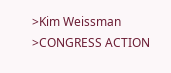>Kim Weissman
>CONGRESS ACTION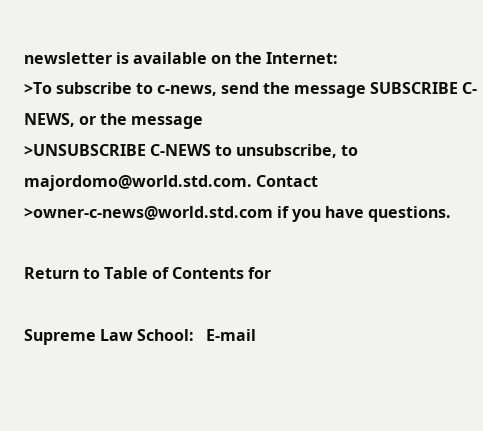newsletter is available on the Internet:
>To subscribe to c-news, send the message SUBSCRIBE C-NEWS, or the message
>UNSUBSCRIBE C-NEWS to unsubscribe, to majordomo@world.std.com. Contact
>owner-c-news@world.std.com if you have questions.

Return to Table of Contents for

Supreme Law School:   E-mail